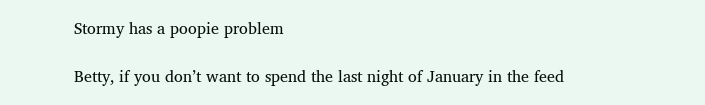Stormy has a poopie problem

Betty, if you don’t want to spend the last night of January in the feed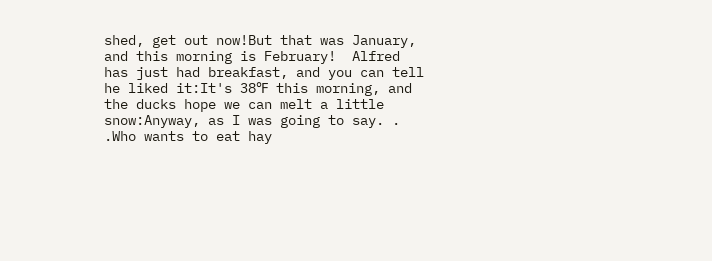shed, get out now!But that was January, and this morning is February!  Alfred has just had breakfast, and you can tell he liked it:It's 38℉ this morning, and the ducks hope we can melt a little snow:Anyway, as I was going to say. . .Who wants to eat hay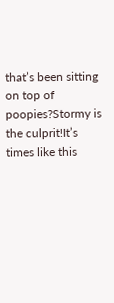that’s been sitting on top of poopies?Stormy is the culprit!It’s times like this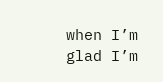when I’m glad I’m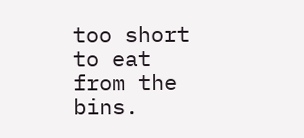too short to eat from the bins.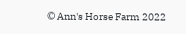© Ann's Horse Farm 2022